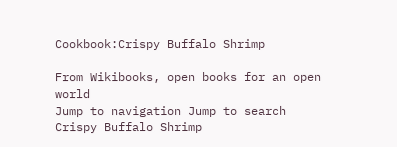Cookbook:Crispy Buffalo Shrimp

From Wikibooks, open books for an open world
Jump to navigation Jump to search
Crispy Buffalo Shrimp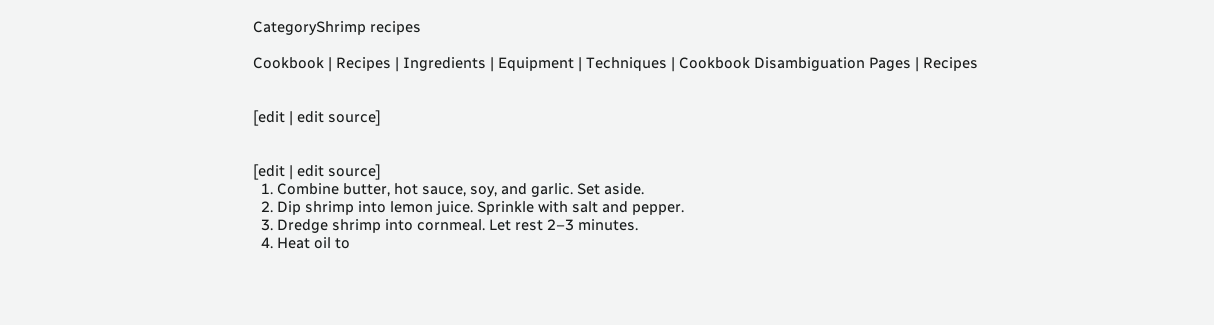CategoryShrimp recipes

Cookbook | Recipes | Ingredients | Equipment | Techniques | Cookbook Disambiguation Pages | Recipes


[edit | edit source]


[edit | edit source]
  1. Combine butter, hot sauce, soy, and garlic. Set aside.
  2. Dip shrimp into lemon juice. Sprinkle with salt and pepper.
  3. Dredge shrimp into cornmeal. Let rest 2–3 minutes.
  4. Heat oil to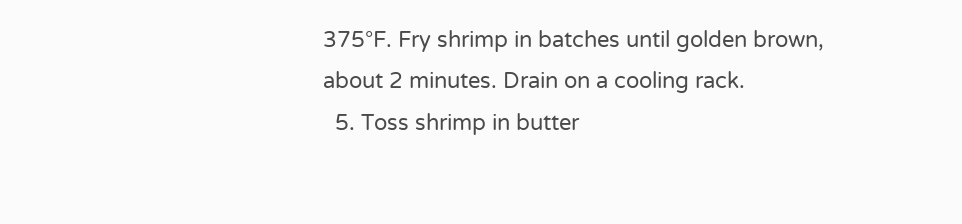375°F. Fry shrimp in batches until golden brown, about 2 minutes. Drain on a cooling rack.
  5. Toss shrimp in butter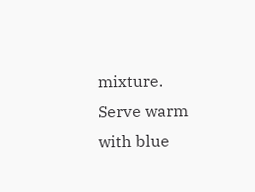mixture. Serve warm with blue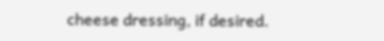cheese dressing, if desired.